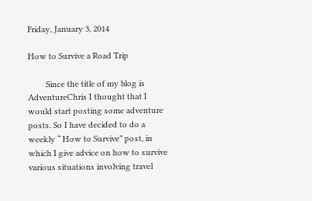Friday, January 3, 2014

How to Survive a Road Trip

         Since the title of my blog is AdventureChris I thought that I would start posting some adventure posts. So I have decided to do a weekly “ How to Survive” post, in which I give advice on how to survive various situations involving travel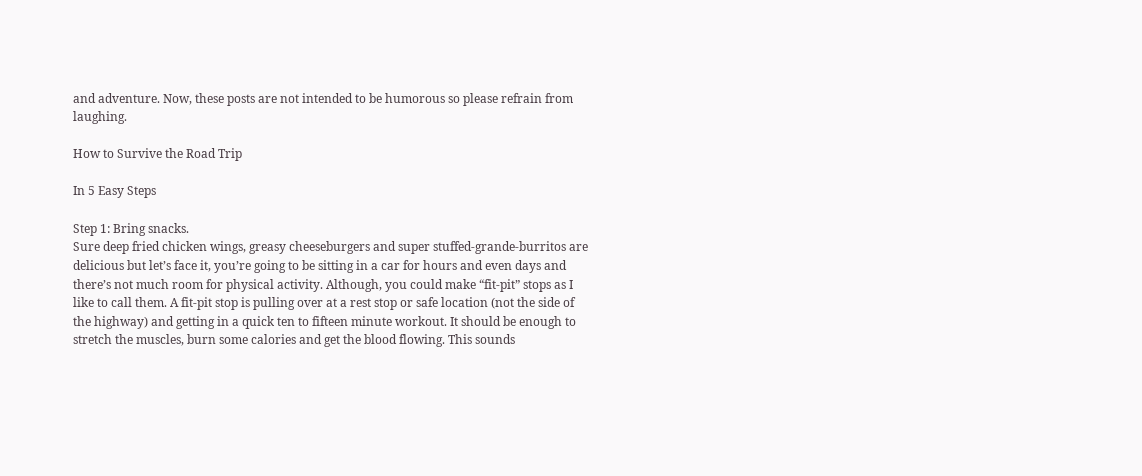and adventure. Now, these posts are not intended to be humorous so please refrain from laughing.

How to Survive the Road Trip

In 5 Easy Steps

Step 1: Bring snacks.
Sure deep fried chicken wings, greasy cheeseburgers and super stuffed-grande-burritos are delicious but let’s face it, you’re going to be sitting in a car for hours and even days and there’s not much room for physical activity. Although, you could make “fit-pit” stops as I like to call them. A fit-pit stop is pulling over at a rest stop or safe location (not the side of the highway) and getting in a quick ten to fifteen minute workout. It should be enough to stretch the muscles, burn some calories and get the blood flowing. This sounds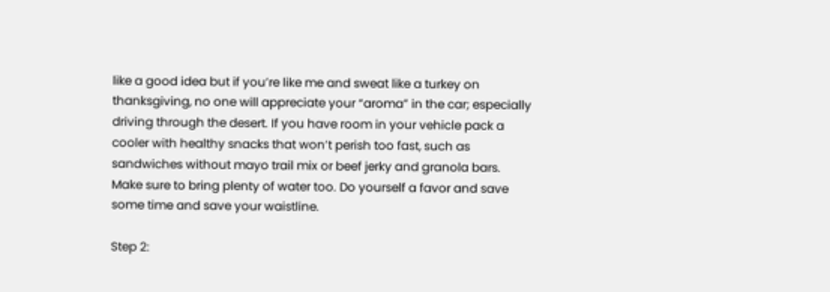like a good idea but if you’re like me and sweat like a turkey on thanksgiving, no one will appreciate your “aroma” in the car; especially driving through the desert. If you have room in your vehicle pack a cooler with healthy snacks that won’t perish too fast, such as sandwiches without mayo trail mix or beef jerky and granola bars. Make sure to bring plenty of water too. Do yourself a favor and save some time and save your waistline.

Step 2: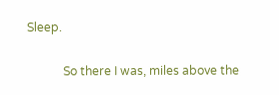Sleep.

            So there I was, miles above the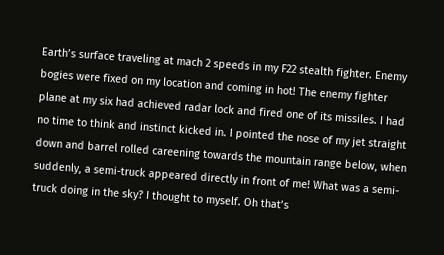Earth’s surface traveling at mach 2 speeds in my F22 stealth fighter. Enemy bogies were fixed on my location and coming in hot! The enemy fighter plane at my six had achieved radar lock and fired one of its missiles. I had no time to think and instinct kicked in. I pointed the nose of my jet straight down and barrel rolled careening towards the mountain range below, when suddenly, a semi-truck appeared directly in front of me! What was a semi-truck doing in the sky? I thought to myself. Oh that’s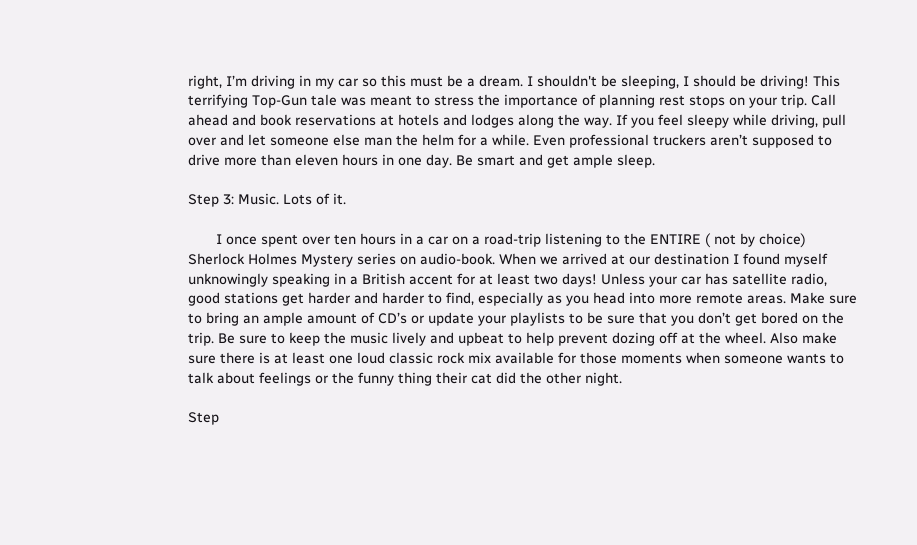right, I’m driving in my car so this must be a dream. I shouldn't be sleeping, I should be driving! This terrifying Top-Gun tale was meant to stress the importance of planning rest stops on your trip. Call ahead and book reservations at hotels and lodges along the way. If you feel sleepy while driving, pull over and let someone else man the helm for a while. Even professional truckers aren’t supposed to drive more than eleven hours in one day. Be smart and get ample sleep.

Step 3: Music. Lots of it.

       I once spent over ten hours in a car on a road-trip listening to the ENTIRE ( not by choice) Sherlock Holmes Mystery series on audio-book. When we arrived at our destination I found myself unknowingly speaking in a British accent for at least two days! Unless your car has satellite radio, good stations get harder and harder to find, especially as you head into more remote areas. Make sure to bring an ample amount of CD’s or update your playlists to be sure that you don’t get bored on the trip. Be sure to keep the music lively and upbeat to help prevent dozing off at the wheel. Also make sure there is at least one loud classic rock mix available for those moments when someone wants to talk about feelings or the funny thing their cat did the other night.

Step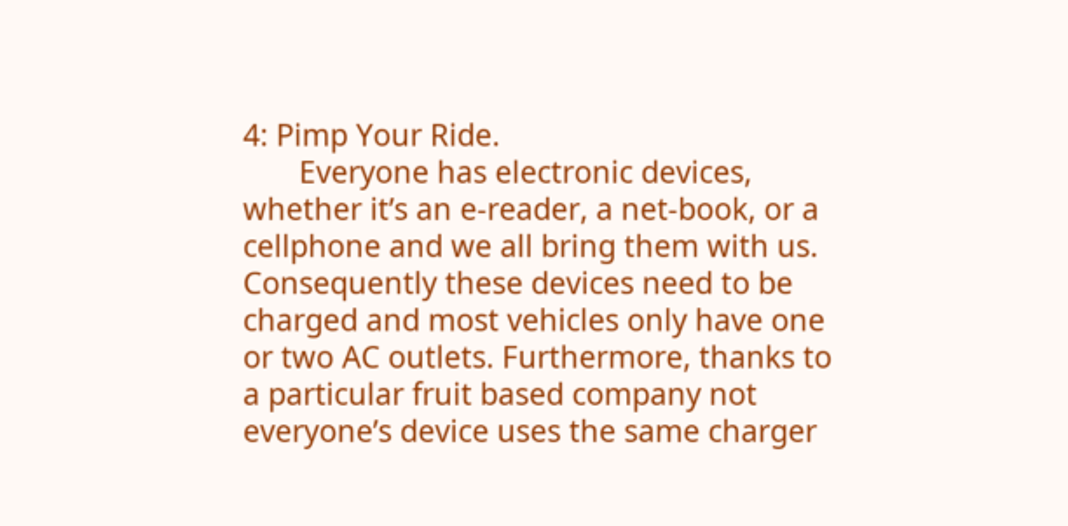4: Pimp Your Ride.
       Everyone has electronic devices, whether it’s an e-reader, a net-book, or a cellphone and we all bring them with us. Consequently these devices need to be charged and most vehicles only have one or two AC outlets. Furthermore, thanks to a particular fruit based company not everyone’s device uses the same charger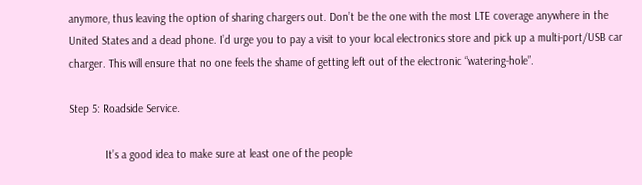anymore, thus leaving the option of sharing chargers out. Don’t be the one with the most LTE coverage anywhere in the United States and a dead phone. I’d urge you to pay a visit to your local electronics store and pick up a multi-port/USB car charger. This will ensure that no one feels the shame of getting left out of the electronic “watering-hole”.

Step 5: Roadside Service.

            It’s a good idea to make sure at least one of the people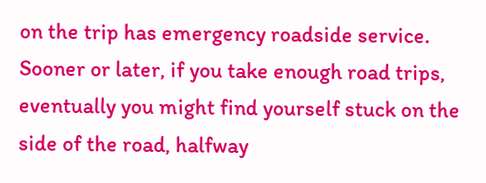on the trip has emergency roadside service. Sooner or later, if you take enough road trips, eventually you might find yourself stuck on the side of the road, halfway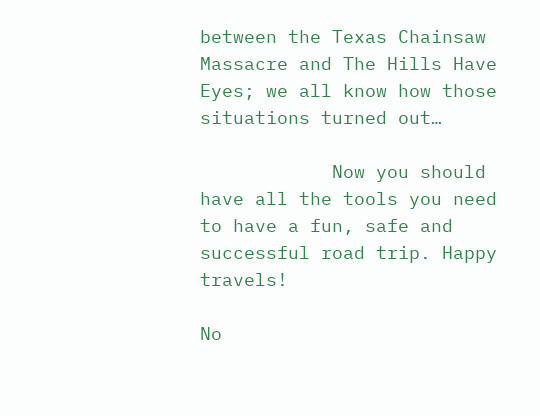between the Texas Chainsaw Massacre and The Hills Have Eyes; we all know how those situations turned out…

            Now you should have all the tools you need to have a fun, safe and successful road trip. Happy travels!

No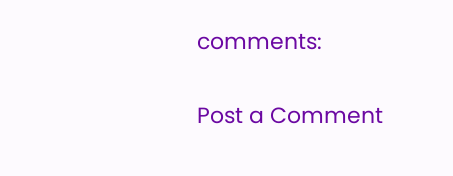comments:

Post a Comment